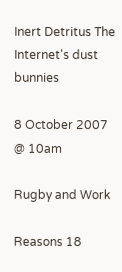Inert Detritus The Internet's dust bunnies

8 October 2007 @ 10am

Rugby and Work

Reasons 18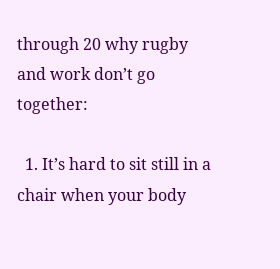through 20 why rugby and work don’t go together:

  1. It’s hard to sit still in a chair when your body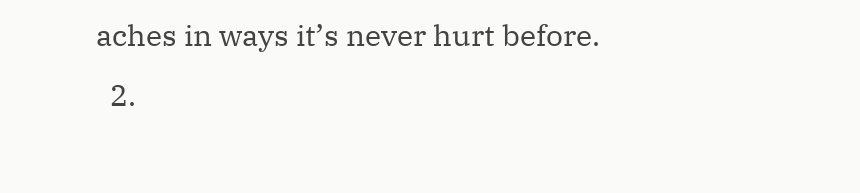aches in ways it’s never hurt before.
  2.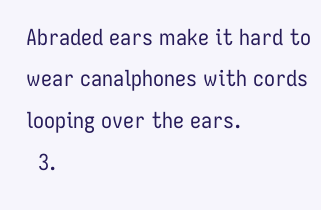Abraded ears make it hard to wear canalphones with cords looping over the ears.
  3.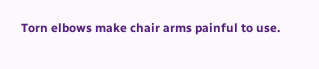Torn elbows make chair arms painful to use.